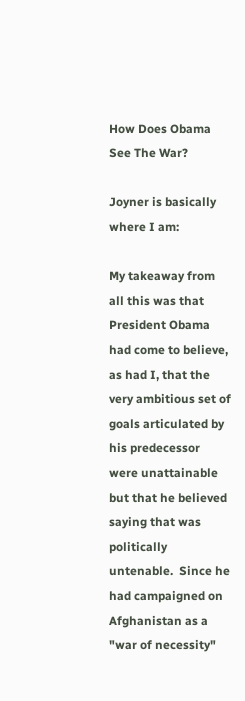How Does Obama See The War?

Joyner is basically where I am:

My takeaway from all this was that President Obama had come to believe, as had I, that the very ambitious set of goals articulated by his predecessor were unattainable but that he believed saying that was politically untenable.  Since he had campaigned on Afghanistan as a "war of necessity"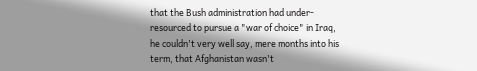that the Bush administration had under-resourced to pursue a "war of choice" in Iraq, he couldn't very well say, mere months into his term, that Afghanistan wasn't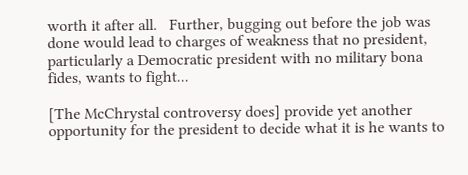worth it after all.   Further, bugging out before the job was done would lead to charges of weakness that no president, particularly a Democratic president with no military bona fides, wants to fight...

[The McChrystal controversy does] provide yet another opportunity for the president to decide what it is he wants to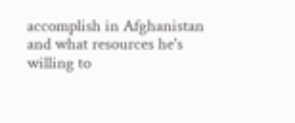accomplish in Afghanistan and what resources he's willing to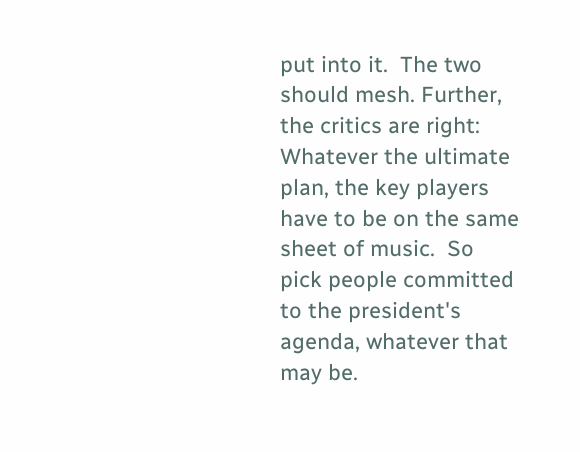put into it.  The two should mesh. Further, the critics are right:  Whatever the ultimate plan, the key players have to be on the same sheet of music.  So pick people committed to the president's agenda, whatever that may be.